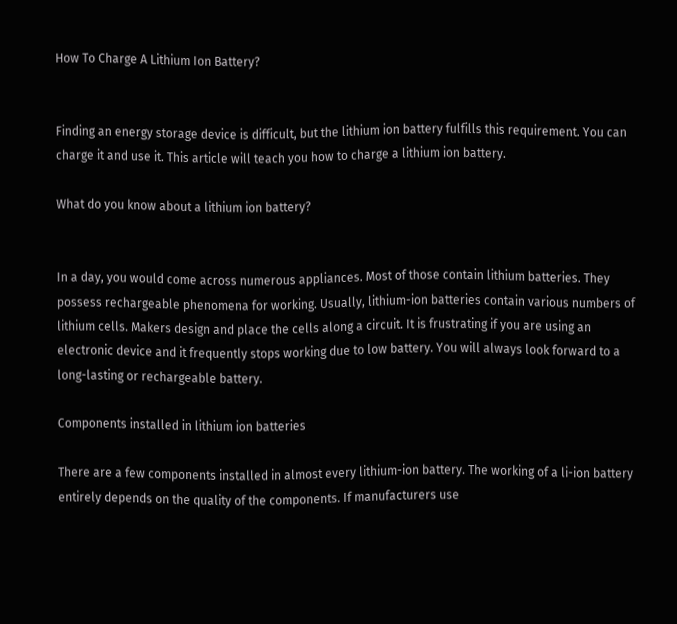How To Charge A Lithium Ion Battery?


Finding an energy storage device is difficult, but the lithium ion battery fulfills this requirement. You can charge it and use it. This article will teach you how to charge a lithium ion battery.

What do you know about a lithium ion battery?


In a day, you would come across numerous appliances. Most of those contain lithium batteries. They possess rechargeable phenomena for working. Usually, lithium-ion batteries contain various numbers of lithium cells. Makers design and place the cells along a circuit. It is frustrating if you are using an electronic device and it frequently stops working due to low battery. You will always look forward to a long-lasting or rechargeable battery.

Components installed in lithium ion batteries

There are a few components installed in almost every lithium-ion battery. The working of a li-ion battery entirely depends on the quality of the components. If manufacturers use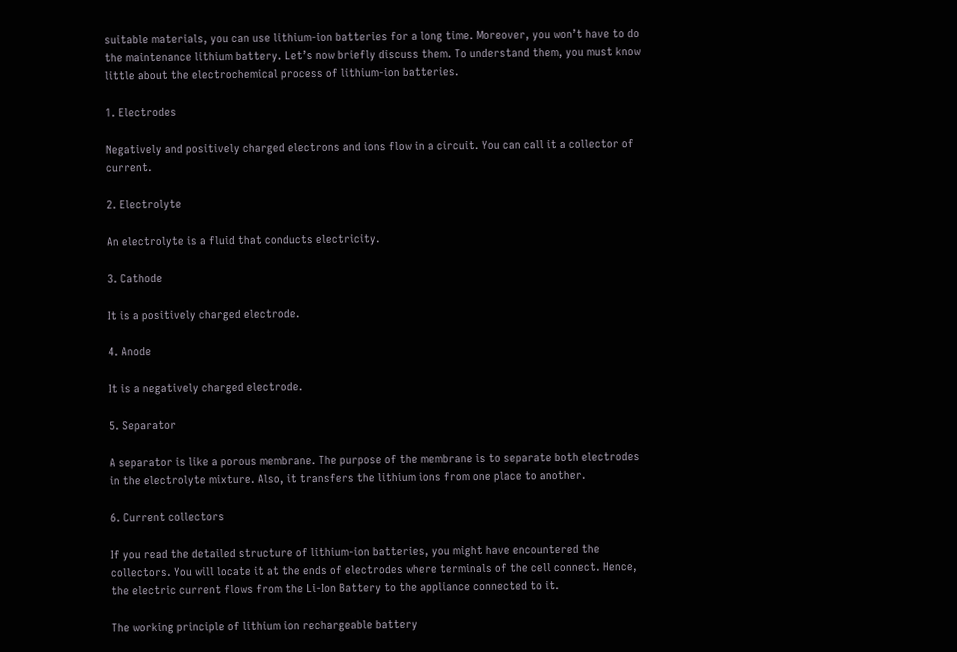suitable materials, you can use lithium-ion batteries for a long time. Moreover, you won’t have to do the maintenance lithium battery. Let’s now briefly discuss them. To understand them, you must know little about the electrochemical process of lithium-ion batteries.

1. Electrodes

Negatively and positively charged electrons and ions flow in a circuit. You can call it a collector of current.

2. Electrolyte

An electrolyte is a fluid that conducts electricity.

3. Cathode

It is a positively charged electrode.

4. Anode

It is a negatively charged electrode.

5. Separator

A separator is like a porous membrane. The purpose of the membrane is to separate both electrodes in the electrolyte mixture. Also, it transfers the lithium ions from one place to another.

6. Current collectors

If you read the detailed structure of lithium-ion batteries, you might have encountered the collectors. You will locate it at the ends of electrodes where terminals of the cell connect. Hence, the electric current flows from the Li-Ion Battery to the appliance connected to it.

The working principle of lithium ion rechargeable battery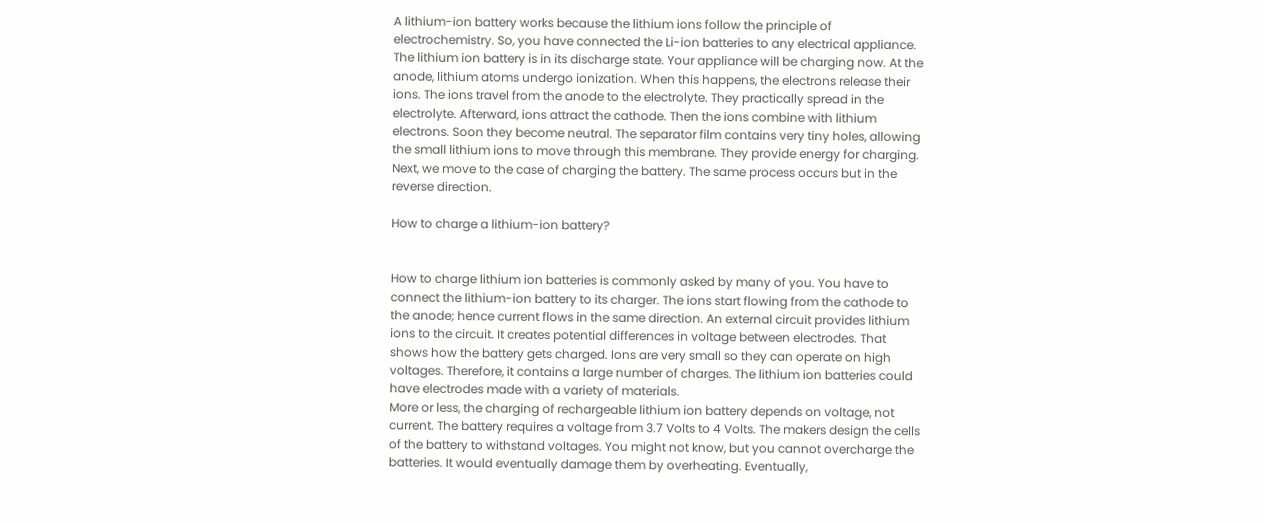A lithium-ion battery works because the lithium ions follow the principle of electrochemistry. So, you have connected the Li-ion batteries to any electrical appliance. The lithium ion battery is in its discharge state. Your appliance will be charging now. At the anode, lithium atoms undergo ionization. When this happens, the electrons release their ions. The ions travel from the anode to the electrolyte. They practically spread in the electrolyte. Afterward, ions attract the cathode. Then the ions combine with lithium electrons. Soon they become neutral. The separator film contains very tiny holes, allowing the small lithium ions to move through this membrane. They provide energy for charging.
Next, we move to the case of charging the battery. The same process occurs but in the reverse direction.

How to charge a lithium-ion battery?


How to charge lithium ion batteries is commonly asked by many of you. You have to connect the lithium-ion battery to its charger. The ions start flowing from the cathode to the anode; hence current flows in the same direction. An external circuit provides lithium ions to the circuit. It creates potential differences in voltage between electrodes. That shows how the battery gets charged. Ions are very small so they can operate on high voltages. Therefore, it contains a large number of charges. The lithium ion batteries could have electrodes made with a variety of materials.
More or less, the charging of rechargeable lithium ion battery depends on voltage, not current. The battery requires a voltage from 3.7 Volts to 4 Volts. The makers design the cells of the battery to withstand voltages. You might not know, but you cannot overcharge the batteries. It would eventually damage them by overheating. Eventually,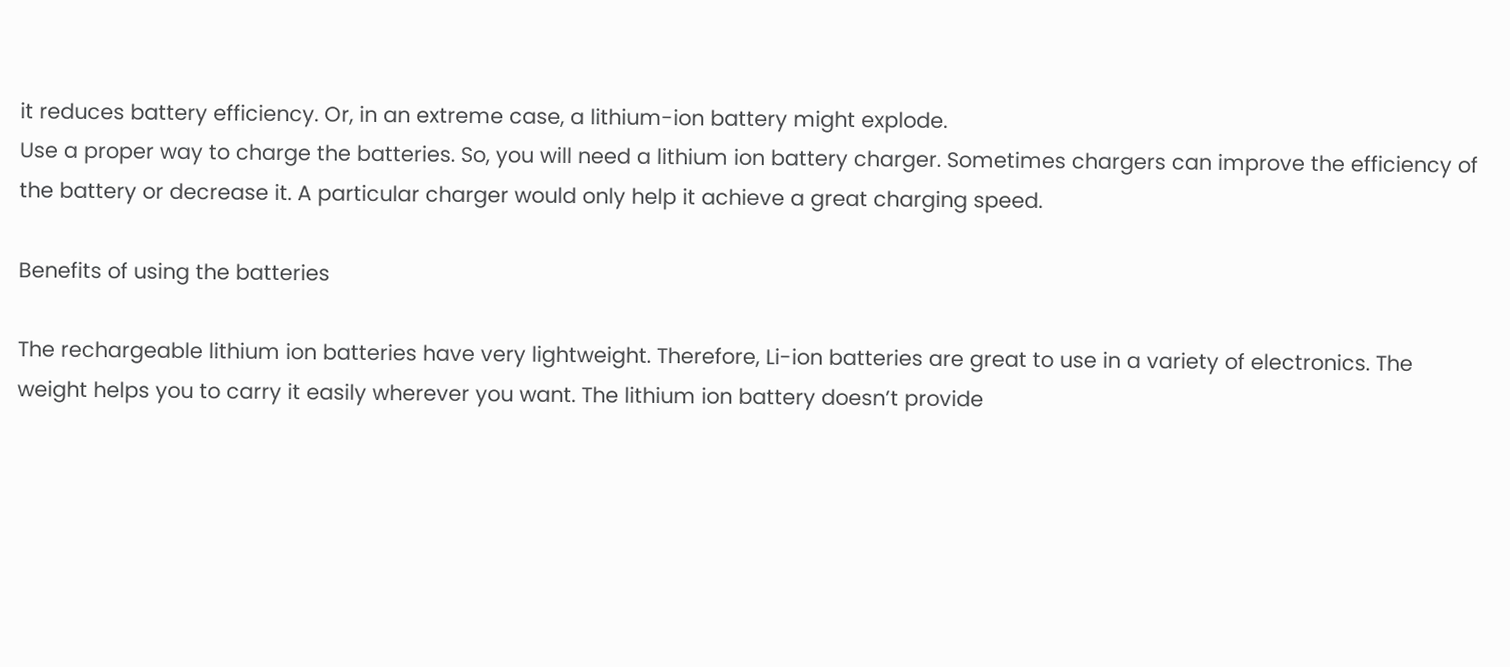it reduces battery efficiency. Or, in an extreme case, a lithium-ion battery might explode.
Use a proper way to charge the batteries. So, you will need a lithium ion battery charger. Sometimes chargers can improve the efficiency of the battery or decrease it. A particular charger would only help it achieve a great charging speed.

Benefits of using the batteries

The rechargeable lithium ion batteries have very lightweight. Therefore, Li-ion batteries are great to use in a variety of electronics. The weight helps you to carry it easily wherever you want. The lithium ion battery doesn’t provide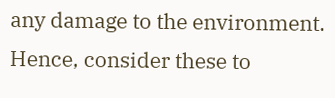any damage to the environment. Hence, consider these to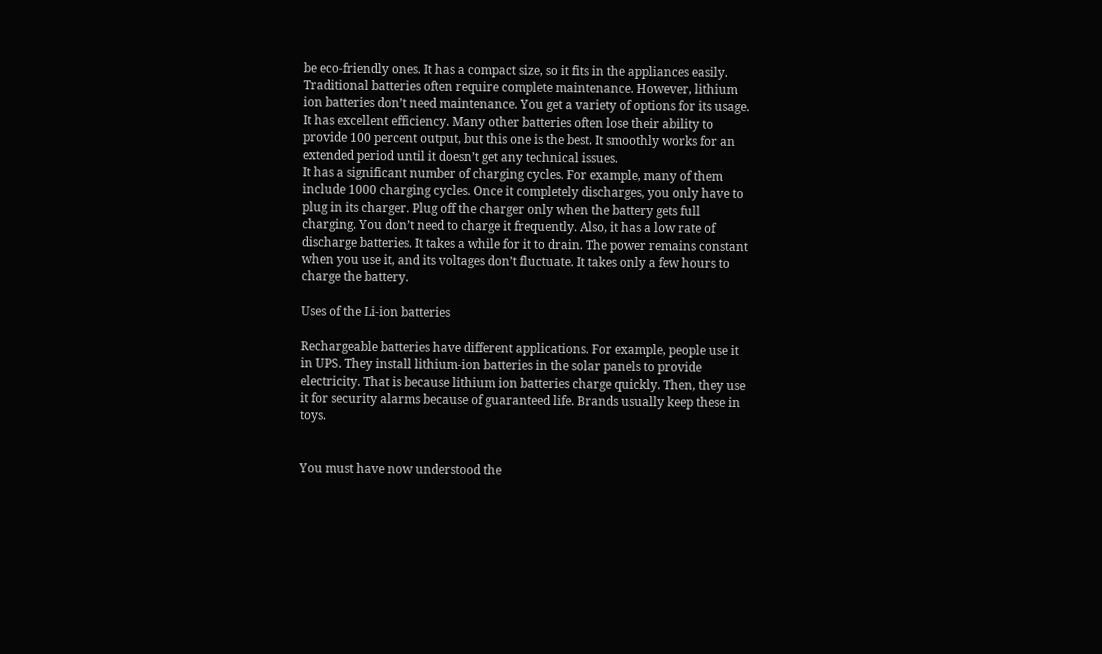be eco-friendly ones. It has a compact size, so it fits in the appliances easily. Traditional batteries often require complete maintenance. However, lithium ion batteries don’t need maintenance. You get a variety of options for its usage. It has excellent efficiency. Many other batteries often lose their ability to provide 100 percent output, but this one is the best. It smoothly works for an extended period until it doesn’t get any technical issues.
It has a significant number of charging cycles. For example, many of them include 1000 charging cycles. Once it completely discharges, you only have to plug in its charger. Plug off the charger only when the battery gets full charging. You don’t need to charge it frequently. Also, it has a low rate of discharge batteries. It takes a while for it to drain. The power remains constant when you use it, and its voltages don’t fluctuate. It takes only a few hours to charge the battery.

Uses of the Li-ion batteries

Rechargeable batteries have different applications. For example, people use it in UPS. They install lithium-ion batteries in the solar panels to provide electricity. That is because lithium ion batteries charge quickly. Then, they use it for security alarms because of guaranteed life. Brands usually keep these in toys.


You must have now understood the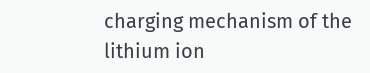charging mechanism of the lithium ion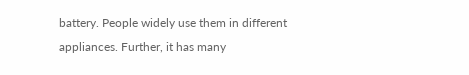battery. People widely use them in different appliances. Further, it has many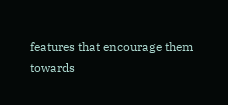features that encourage them towards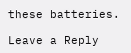these batteries.

Leave a Reply